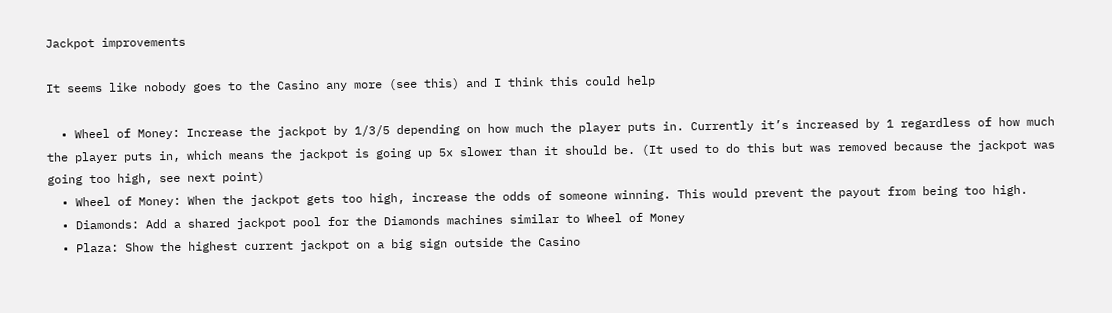Jackpot improvements

It seems like nobody goes to the Casino any more (see this) and I think this could help

  • Wheel of Money: Increase the jackpot by 1/3/5 depending on how much the player puts in. Currently it’s increased by 1 regardless of how much the player puts in, which means the jackpot is going up 5x slower than it should be. (It used to do this but was removed because the jackpot was going too high, see next point)
  • Wheel of Money: When the jackpot gets too high, increase the odds of someone winning. This would prevent the payout from being too high.
  • Diamonds: Add a shared jackpot pool for the Diamonds machines similar to Wheel of Money
  • Plaza: Show the highest current jackpot on a big sign outside the Casino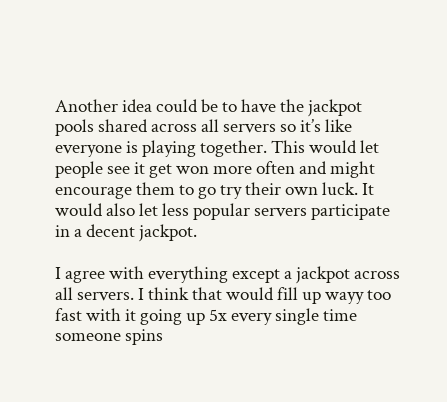Another idea could be to have the jackpot pools shared across all servers so it’s like everyone is playing together. This would let people see it get won more often and might encourage them to go try their own luck. It would also let less popular servers participate in a decent jackpot.

I agree with everything except a jackpot across all servers. I think that would fill up wayy too fast with it going up 5x every single time someone spins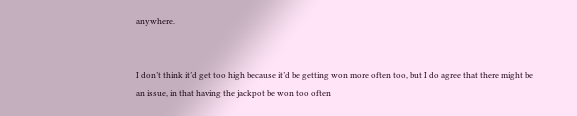anywhere.


I don’t think it’d get too high because it’d be getting won more often too, but I do agree that there might be an issue, in that having the jackpot be won too often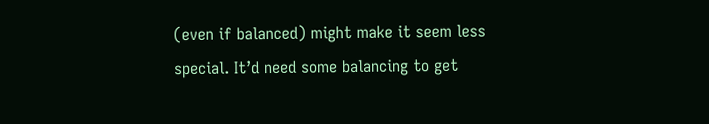(even if balanced) might make it seem less special. It’d need some balancing to get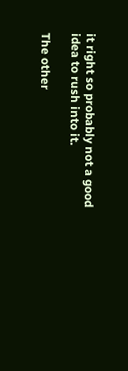it right so probably not a good idea to rush into it.

The other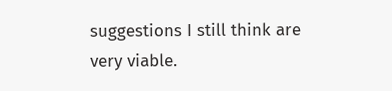suggestions I still think are very viable.